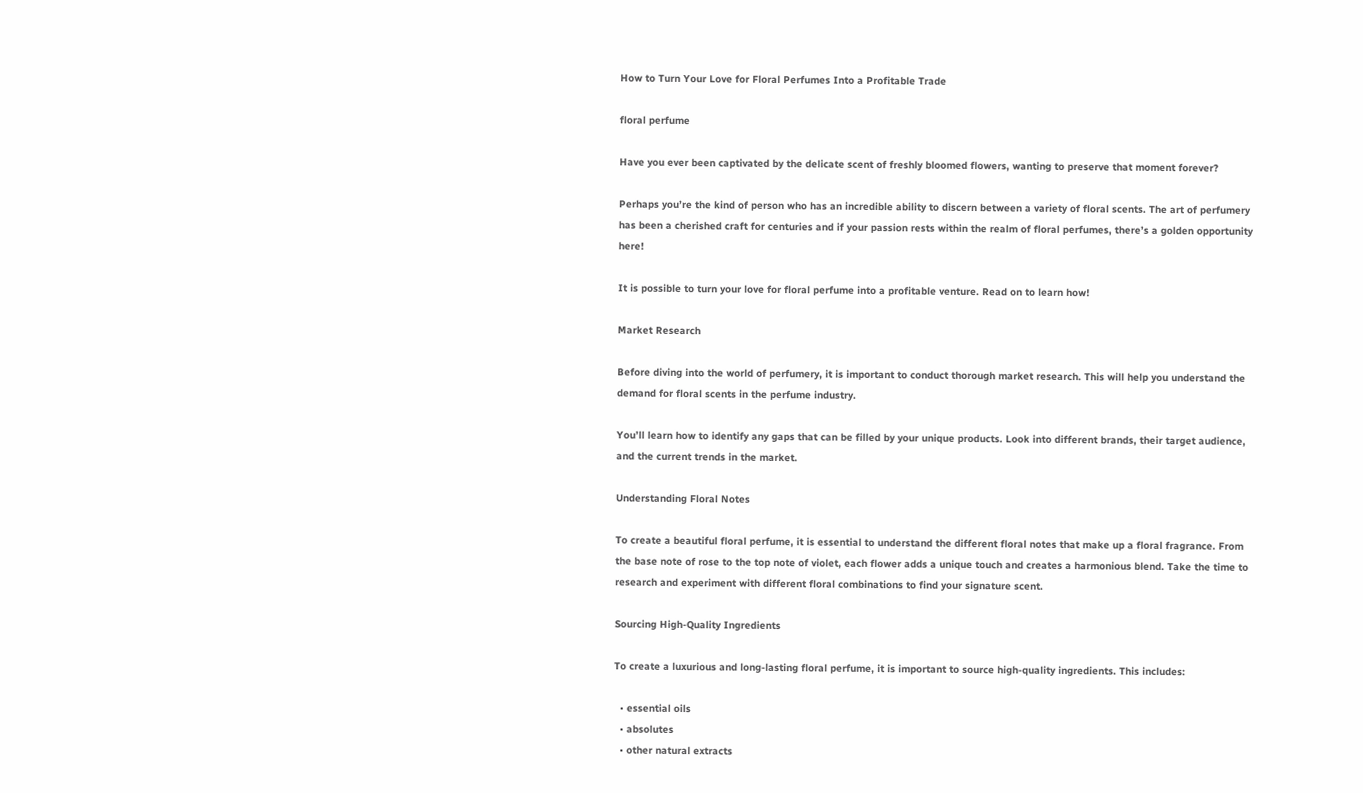How to Turn Your Love for Floral Perfumes Into a Profitable Trade

floral perfume

Have you ever been captivated by the delicate scent of freshly bloomed flowers, wanting to preserve that moment forever?

Perhaps you’re the kind of person who has an incredible ability to discern between a variety of floral scents. The art of perfumery has been a cherished craft for centuries and if your passion rests within the realm of floral perfumes, there’s a golden opportunity here!

It is possible to turn your love for floral perfume into a profitable venture. Read on to learn how!

Market Research

Before diving into the world of perfumery, it is important to conduct thorough market research. This will help you understand the demand for floral scents in the perfume industry.

You’ll learn how to identify any gaps that can be filled by your unique products. Look into different brands, their target audience, and the current trends in the market.

Understanding Floral Notes

To create a beautiful floral perfume, it is essential to understand the different floral notes that make up a floral fragrance. From the base note of rose to the top note of violet, each flower adds a unique touch and creates a harmonious blend. Take the time to research and experiment with different floral combinations to find your signature scent.

Sourcing High-Quality Ingredients

To create a luxurious and long-lasting floral perfume, it is important to source high-quality ingredients. This includes:

  • essential oils
  • absolutes
  • other natural extracts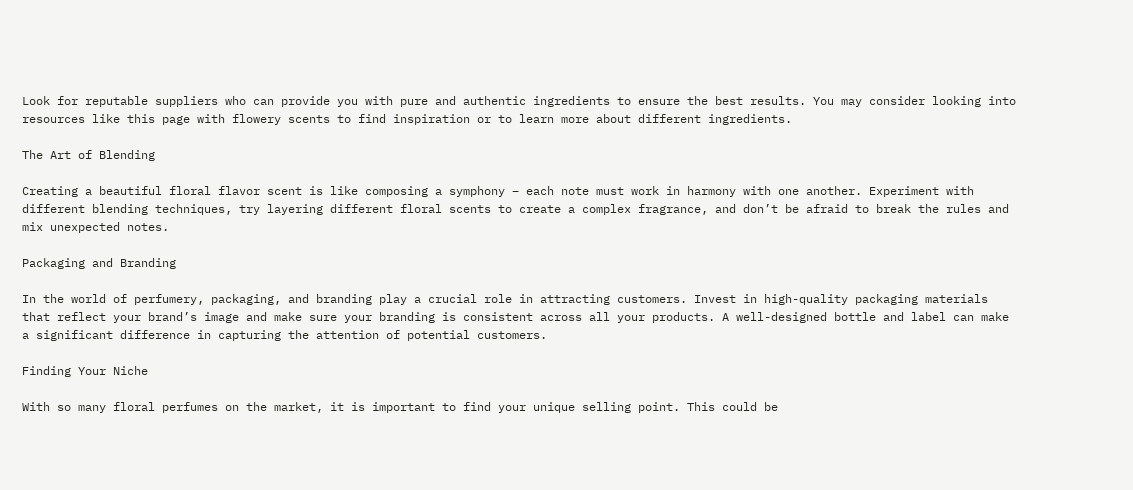Look for reputable suppliers who can provide you with pure and authentic ingredients to ensure the best results. You may consider looking into resources like this page with flowery scents to find inspiration or to learn more about different ingredients.

The Art of Blending

Creating a beautiful floral flavor scent is like composing a symphony – each note must work in harmony with one another. Experiment with different blending techniques, try layering different floral scents to create a complex fragrance, and don’t be afraid to break the rules and mix unexpected notes.

Packaging and Branding

In the world of perfumery, packaging, and branding play a crucial role in attracting customers. Invest in high-quality packaging materials that reflect your brand’s image and make sure your branding is consistent across all your products. A well-designed bottle and label can make a significant difference in capturing the attention of potential customers.

Finding Your Niche

With so many floral perfumes on the market, it is important to find your unique selling point. This could be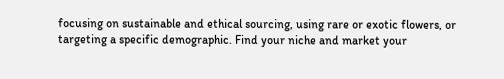focusing on sustainable and ethical sourcing, using rare or exotic flowers, or targeting a specific demographic. Find your niche and market your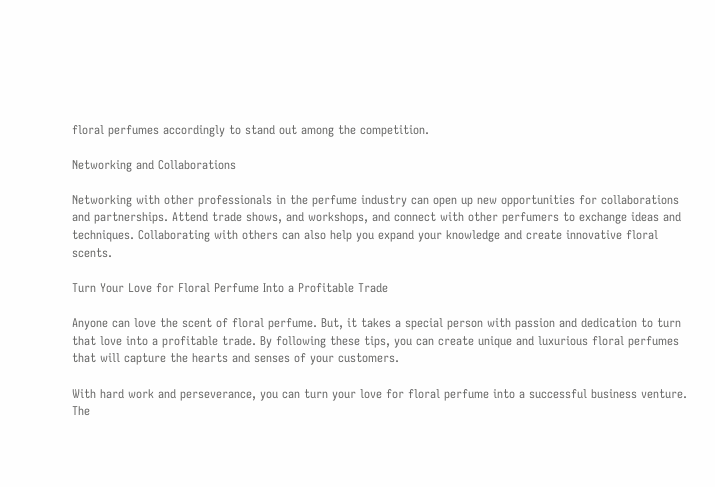floral perfumes accordingly to stand out among the competition.

Networking and Collaborations

Networking with other professionals in the perfume industry can open up new opportunities for collaborations and partnerships. Attend trade shows, and workshops, and connect with other perfumers to exchange ideas and techniques. Collaborating with others can also help you expand your knowledge and create innovative floral scents.

Turn Your Love for Floral Perfume Into a Profitable Trade

Anyone can love the scent of floral perfume. But, it takes a special person with passion and dedication to turn that love into a profitable trade. By following these tips, you can create unique and luxurious floral perfumes that will capture the hearts and senses of your customers.

With hard work and perseverance, you can turn your love for floral perfume into a successful business venture. The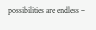possibilities are endless –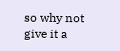so why not give it a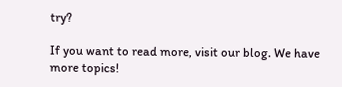try?

If you want to read more, visit our blog. We have more topics!